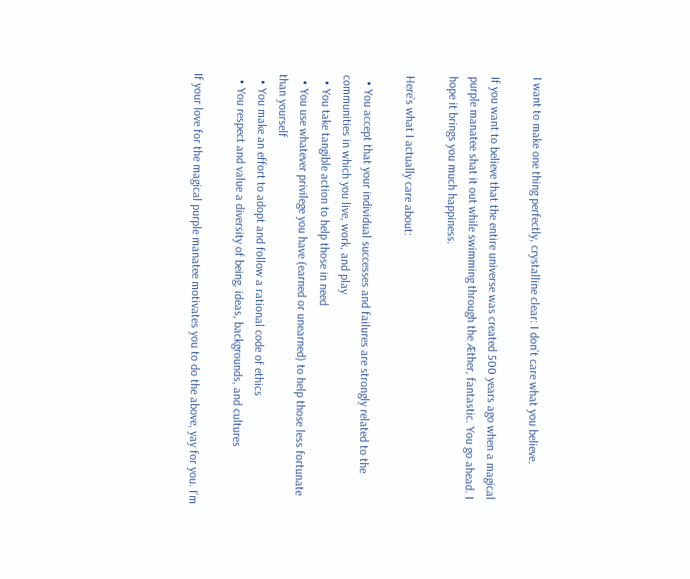I want to make one thing perfectly, crystalline clear: I don’t care what you believe.

If you want to believe that the entire universe was created 500 years ago when a magical purple manatee shat it out while swimming through the Æther, fantastic. You go ahead. I hope it brings you much happiness.

Here’s what I actually care about:

  • You accept that your individual successes and failures are strongly related to the communities in which you live, work, and play
  • You take tangible action to help those in need
  • You use whatever privilege you have (earned or unearned) to help those less fortunate than yourself
  • You make an effort to adopt and follow a rational code of ethics
  • You respect and value a diversity of being, ideas, backgrounds, and cultures

If your love for the magical purple manatee motivates you to do the above, yay for you. I’m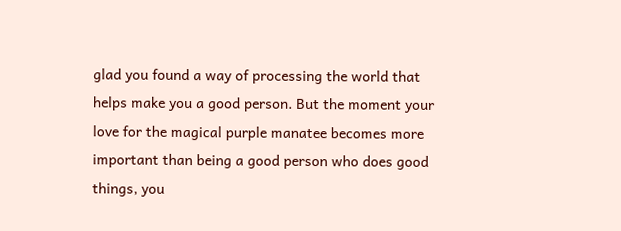glad you found a way of processing the world that helps make you a good person. But the moment your love for the magical purple manatee becomes more important than being a good person who does good things, you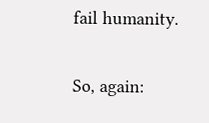fail humanity.

So, again: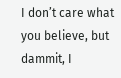I don’t care what you believe, but dammit, I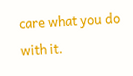care what you do with it.